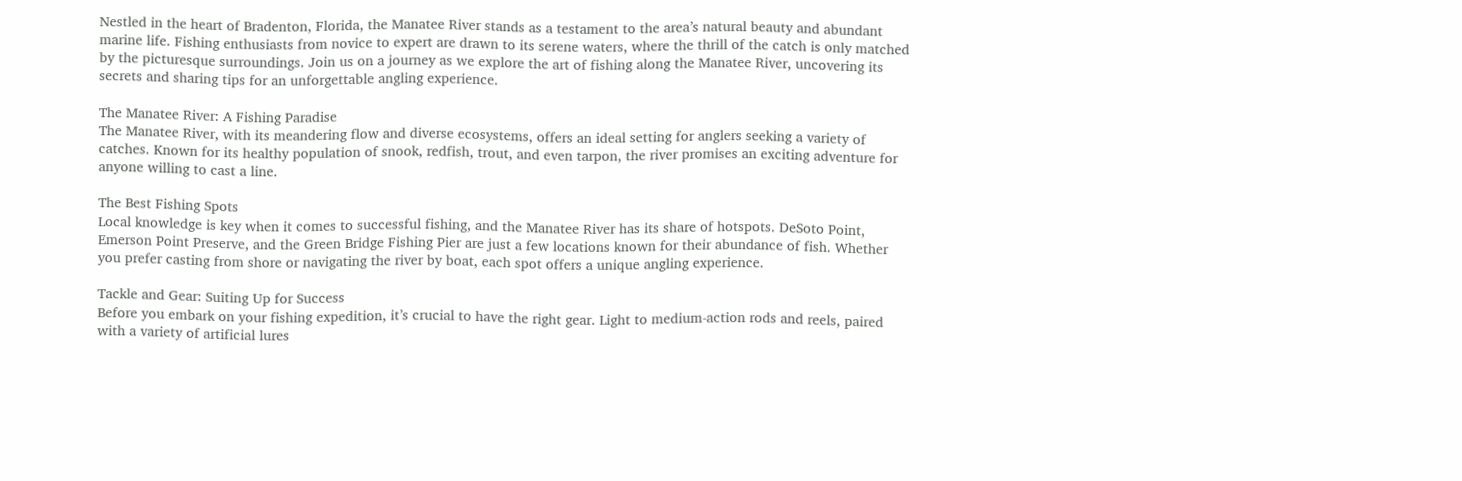Nestled in the heart of Bradenton, Florida, the Manatee River stands as a testament to the area’s natural beauty and abundant marine life. Fishing enthusiasts from novice to expert are drawn to its serene waters, where the thrill of the catch is only matched by the picturesque surroundings. Join us on a journey as we explore the art of fishing along the Manatee River, uncovering its secrets and sharing tips for an unforgettable angling experience.

The Manatee River: A Fishing Paradise
The Manatee River, with its meandering flow and diverse ecosystems, offers an ideal setting for anglers seeking a variety of catches. Known for its healthy population of snook, redfish, trout, and even tarpon, the river promises an exciting adventure for anyone willing to cast a line.

The Best Fishing Spots
Local knowledge is key when it comes to successful fishing, and the Manatee River has its share of hotspots. DeSoto Point, Emerson Point Preserve, and the Green Bridge Fishing Pier are just a few locations known for their abundance of fish. Whether you prefer casting from shore or navigating the river by boat, each spot offers a unique angling experience.

Tackle and Gear: Suiting Up for Success
Before you embark on your fishing expedition, it’s crucial to have the right gear. Light to medium-action rods and reels, paired with a variety of artificial lures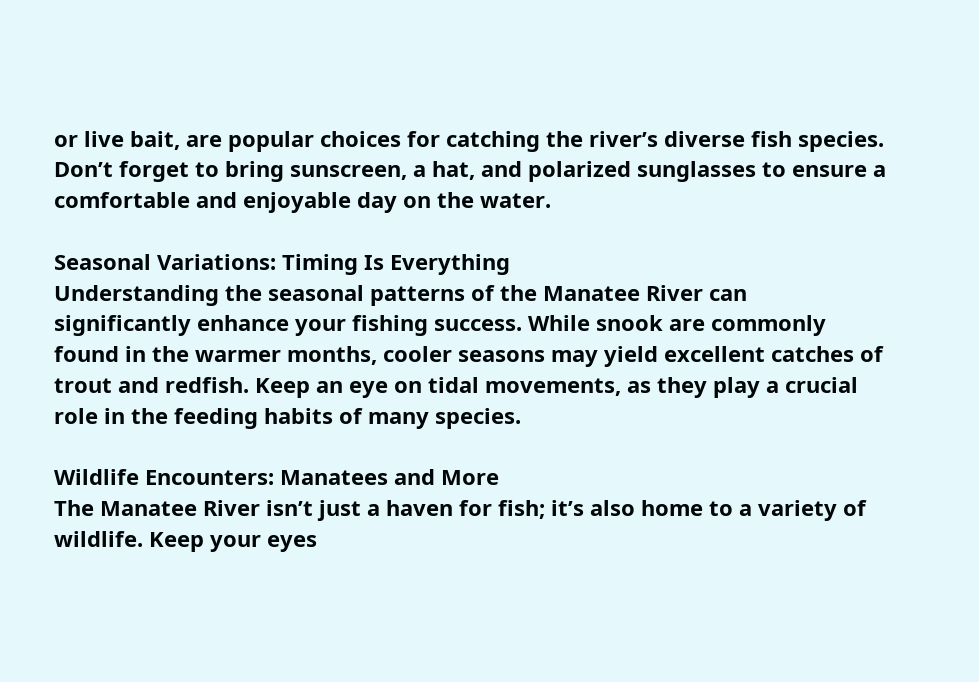or live bait, are popular choices for catching the river’s diverse fish species. Don’t forget to bring sunscreen, a hat, and polarized sunglasses to ensure a comfortable and enjoyable day on the water.

Seasonal Variations: Timing Is Everything
Understanding the seasonal patterns of the Manatee River can significantly enhance your fishing success. While snook are commonly found in the warmer months, cooler seasons may yield excellent catches of trout and redfish. Keep an eye on tidal movements, as they play a crucial role in the feeding habits of many species.

Wildlife Encounters: Manatees and More
The Manatee River isn’t just a haven for fish; it’s also home to a variety of wildlife. Keep your eyes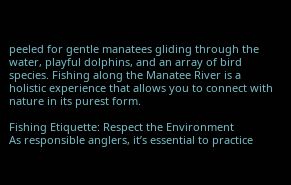peeled for gentle manatees gliding through the water, playful dolphins, and an array of bird species. Fishing along the Manatee River is a holistic experience that allows you to connect with nature in its purest form.

Fishing Etiquette: Respect the Environment
As responsible anglers, it’s essential to practice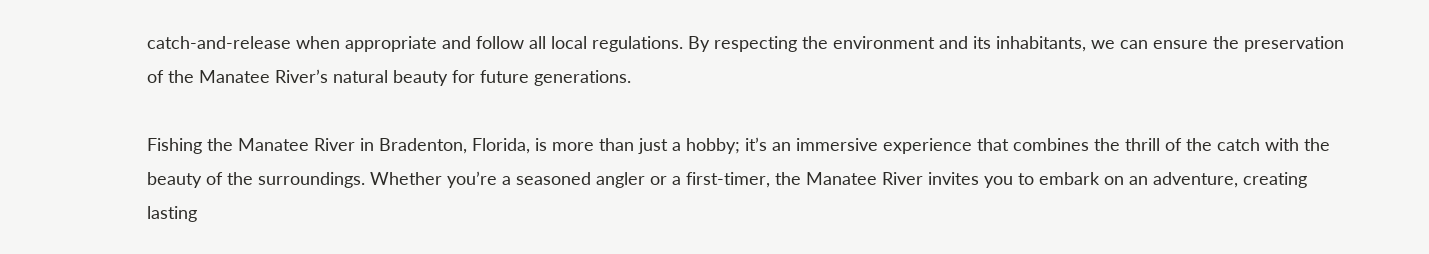catch-and-release when appropriate and follow all local regulations. By respecting the environment and its inhabitants, we can ensure the preservation of the Manatee River’s natural beauty for future generations.

Fishing the Manatee River in Bradenton, Florida, is more than just a hobby; it’s an immersive experience that combines the thrill of the catch with the beauty of the surroundings. Whether you’re a seasoned angler or a first-timer, the Manatee River invites you to embark on an adventure, creating lasting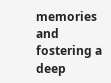memories and fostering a deep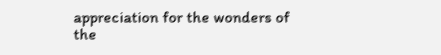appreciation for the wonders of the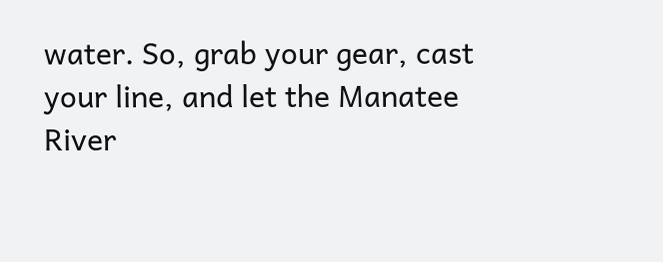water. So, grab your gear, cast your line, and let the Manatee River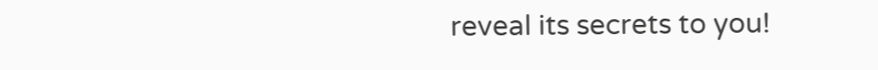reveal its secrets to you!